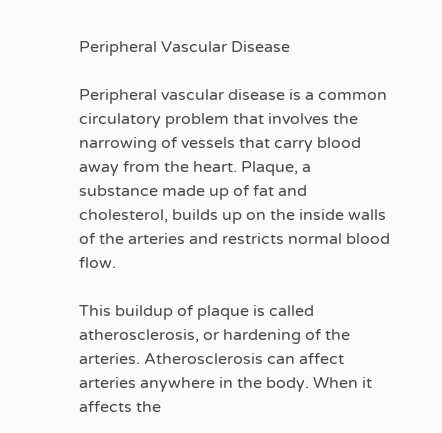Peripheral Vascular Disease

Peripheral vascular disease is a common circulatory problem that involves the narrowing of vessels that carry blood away from the heart. Plaque, a substance made up of fat and cholesterol, builds up on the inside walls of the arteries and restricts normal blood flow.

This buildup of plaque is called atherosclerosis, or hardening of the arteries. Atherosclerosis can affect arteries anywhere in the body. When it affects the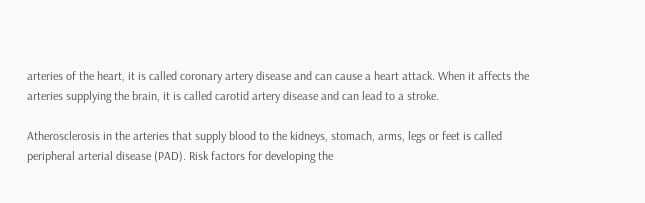arteries of the heart, it is called coronary artery disease and can cause a heart attack. When it affects the arteries supplying the brain, it is called carotid artery disease and can lead to a stroke.

Atherosclerosis in the arteries that supply blood to the kidneys, stomach, arms, legs or feet is called peripheral arterial disease (PAD). Risk factors for developing the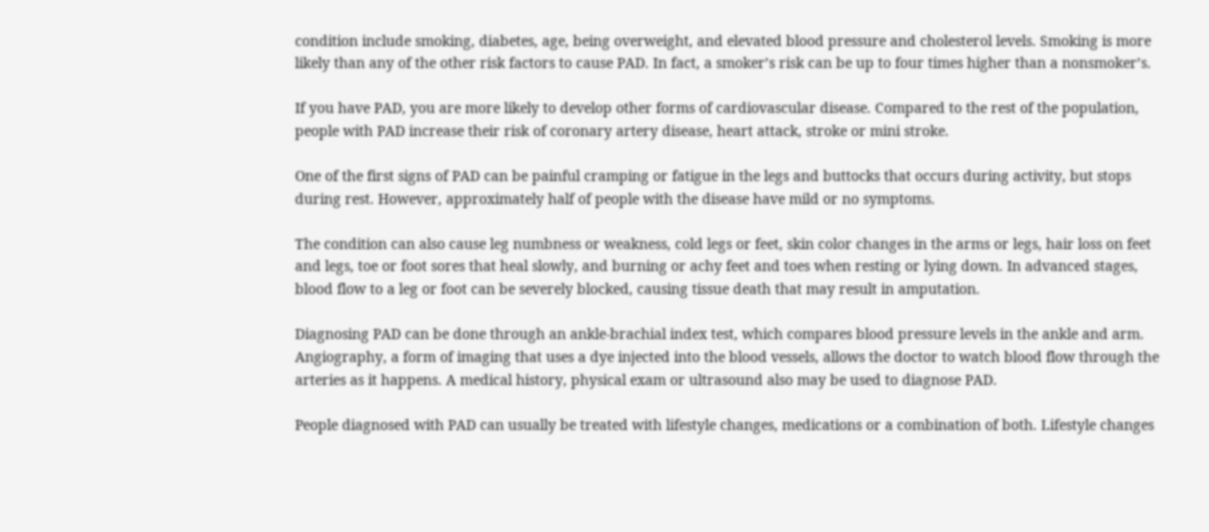condition include smoking, diabetes, age, being overweight, and elevated blood pressure and cholesterol levels. Smoking is more likely than any of the other risk factors to cause PAD. In fact, a smoker’s risk can be up to four times higher than a nonsmoker’s.

If you have PAD, you are more likely to develop other forms of cardiovascular disease. Compared to the rest of the population, people with PAD increase their risk of coronary artery disease, heart attack, stroke or mini stroke.

One of the first signs of PAD can be painful cramping or fatigue in the legs and buttocks that occurs during activity, but stops during rest. However, approximately half of people with the disease have mild or no symptoms.

The condition can also cause leg numbness or weakness, cold legs or feet, skin color changes in the arms or legs, hair loss on feet and legs, toe or foot sores that heal slowly, and burning or achy feet and toes when resting or lying down. In advanced stages, blood flow to a leg or foot can be severely blocked, causing tissue death that may result in amputation.

Diagnosing PAD can be done through an ankle-brachial index test, which compares blood pressure levels in the ankle and arm. Angiography, a form of imaging that uses a dye injected into the blood vessels, allows the doctor to watch blood flow through the arteries as it happens. A medical history, physical exam or ultrasound also may be used to diagnose PAD.

People diagnosed with PAD can usually be treated with lifestyle changes, medications or a combination of both. Lifestyle changes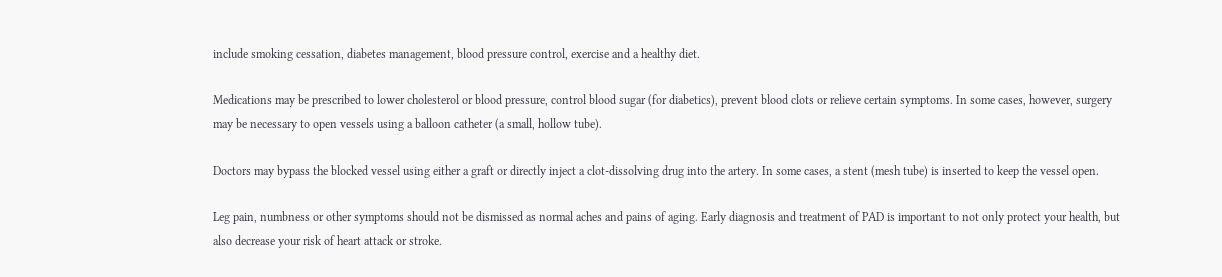include smoking cessation, diabetes management, blood pressure control, exercise and a healthy diet.

Medications may be prescribed to lower cholesterol or blood pressure, control blood sugar (for diabetics), prevent blood clots or relieve certain symptoms. In some cases, however, surgery may be necessary to open vessels using a balloon catheter (a small, hollow tube).

Doctors may bypass the blocked vessel using either a graft or directly inject a clot-dissolving drug into the artery. In some cases, a stent (mesh tube) is inserted to keep the vessel open.

Leg pain, numbness or other symptoms should not be dismissed as normal aches and pains of aging. Early diagnosis and treatment of PAD is important to not only protect your health, but also decrease your risk of heart attack or stroke.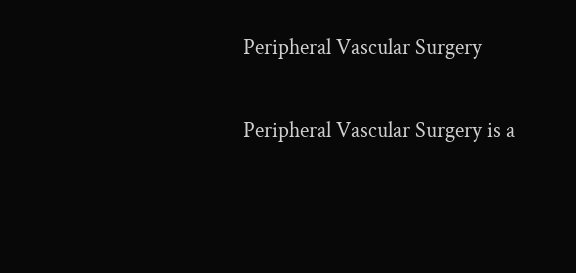Peripheral Vascular Surgery

Peripheral Vascular Surgery is a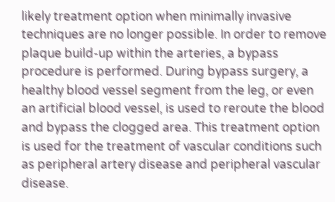likely treatment option when minimally invasive techniques are no longer possible. In order to remove plaque build-up within the arteries, a bypass procedure is performed. During bypass surgery, a healthy blood vessel segment from the leg, or even an artificial blood vessel, is used to reroute the blood and bypass the clogged area. This treatment option is used for the treatment of vascular conditions such as peripheral artery disease and peripheral vascular disease.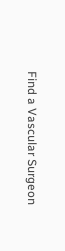Find a Vascular Surgeon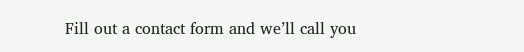Fill out a contact form and we’ll call you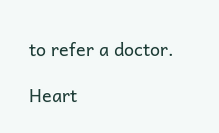to refer a doctor.

Heart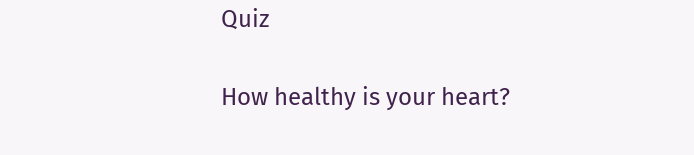Quiz

How healthy is your heart?